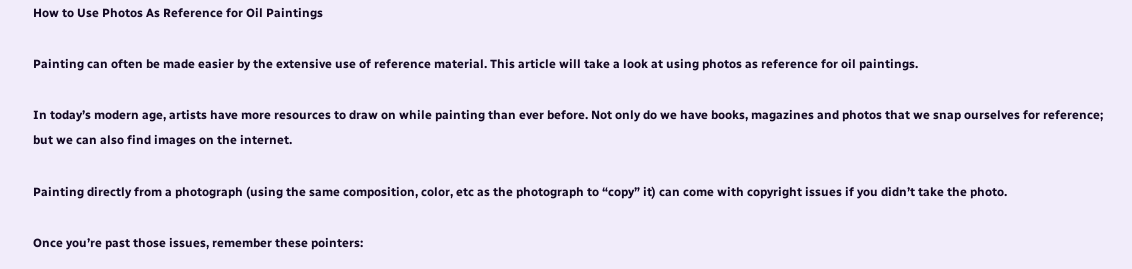How to Use Photos As Reference for Oil Paintings

Painting can often be made easier by the extensive use of reference material. This article will take a look at using photos as reference for oil paintings.

In today’s modern age, artists have more resources to draw on while painting than ever before. Not only do we have books, magazines and photos that we snap ourselves for reference; but we can also find images on the internet.

Painting directly from a photograph (using the same composition, color, etc as the photograph to “copy” it) can come with copyright issues if you didn’t take the photo.

Once you’re past those issues, remember these pointers: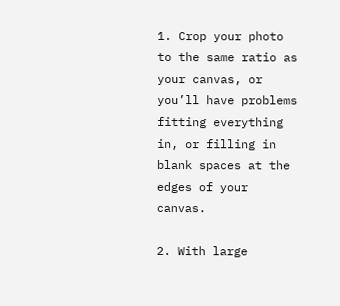1. Crop your photo to the same ratio as your canvas, or you’ll have problems fitting everything in, or filling in blank spaces at the edges of your canvas.

2. With large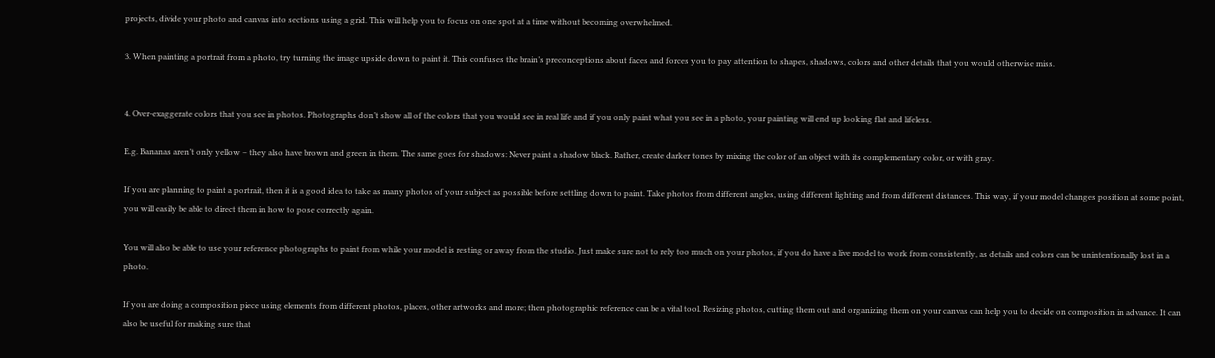projects, divide your photo and canvas into sections using a grid. This will help you to focus on one spot at a time without becoming overwhelmed.

3. When painting a portrait from a photo, try turning the image upside down to paint it. This confuses the brain’s preconceptions about faces and forces you to pay attention to shapes, shadows, colors and other details that you would otherwise miss.


4. Over-exaggerate colors that you see in photos. Photographs don’t show all of the colors that you would see in real life and if you only paint what you see in a photo, your painting will end up looking flat and lifeless.

E.g. Bananas aren’t only yellow – they also have brown and green in them. The same goes for shadows: Never paint a shadow black. Rather, create darker tones by mixing the color of an object with its complementary color, or with gray.

If you are planning to paint a portrait, then it is a good idea to take as many photos of your subject as possible before settling down to paint. Take photos from different angles, using different lighting and from different distances. This way, if your model changes position at some point, you will easily be able to direct them in how to pose correctly again.

You will also be able to use your reference photographs to paint from while your model is resting or away from the studio. Just make sure not to rely too much on your photos, if you do have a live model to work from consistently, as details and colors can be unintentionally lost in a photo.

If you are doing a composition piece using elements from different photos, places, other artworks and more; then photographic reference can be a vital tool. Resizing photos, cutting them out and organizing them on your canvas can help you to decide on composition in advance. It can also be useful for making sure that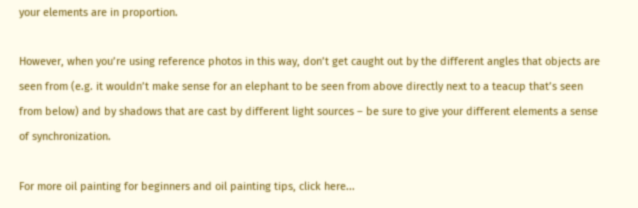your elements are in proportion.

However, when you’re using reference photos in this way, don’t get caught out by the different angles that objects are seen from (e.g. it wouldn’t make sense for an elephant to be seen from above directly next to a teacup that’s seen from below) and by shadows that are cast by different light sources – be sure to give your different elements a sense of synchronization.

For more oil painting for beginners and oil painting tips, click here...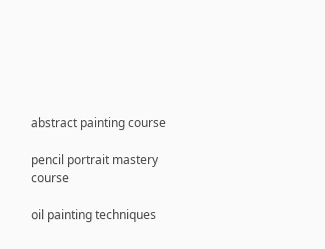abstract painting course

pencil portrait mastery course

oil painting techniques